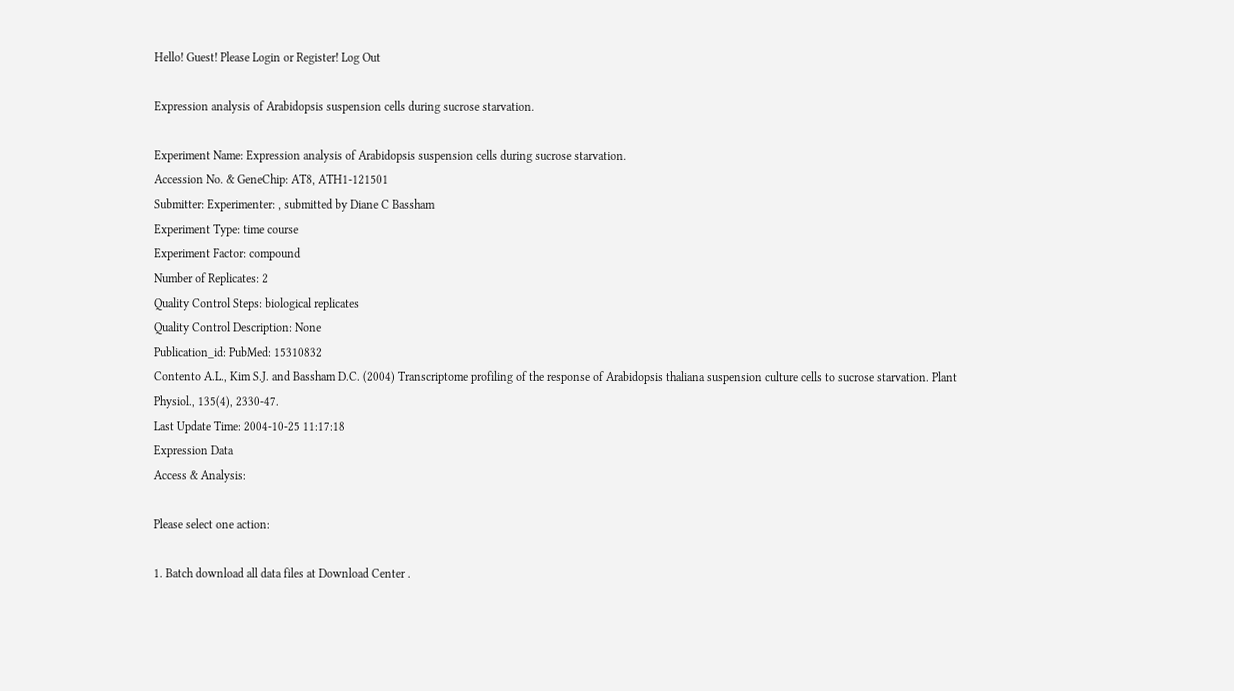Hello! Guest! Please Login or Register! Log Out

Expression analysis of Arabidopsis suspension cells during sucrose starvation.

Experiment Name: Expression analysis of Arabidopsis suspension cells during sucrose starvation.
Accession No. & GeneChip: AT8, ATH1-121501
Submitter: Experimenter: , submitted by Diane C Bassham
Experiment Type: time course
Experiment Factor: compound
Number of Replicates: 2
Quality Control Steps: biological replicates
Quality Control Description: None
Publication_id: PubMed: 15310832
Contento A.L., Kim S.J. and Bassham D.C. (2004) Transcriptome profiling of the response of Arabidopsis thaliana suspension culture cells to sucrose starvation. Plant Physiol., 135(4), 2330-47.
Last Update Time: 2004-10-25 11:17:18
Expression Data
Access & Analysis:

Please select one action:

1. Batch download all data files at Download Center .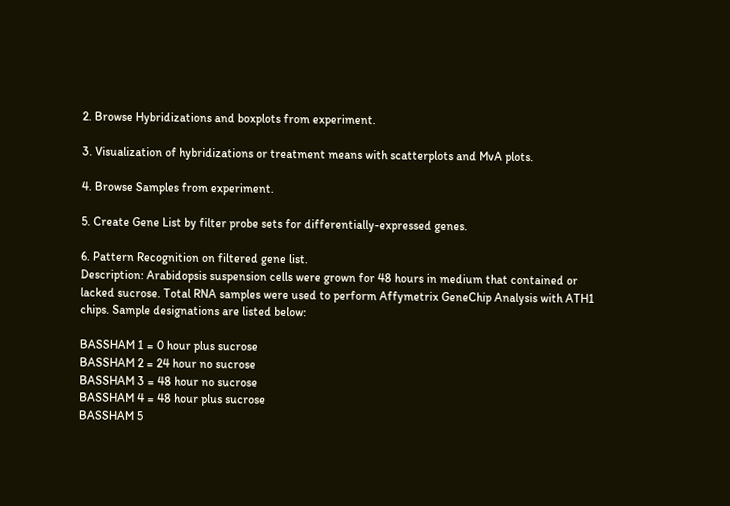2. Browse Hybridizations and boxplots from experiment.

3. Visualization of hybridizations or treatment means with scatterplots and MvA plots.

4. Browse Samples from experiment.

5. Create Gene List by filter probe sets for differentially-expressed genes.

6. Pattern Recognition on filtered gene list.
Description: Arabidopsis suspension cells were grown for 48 hours in medium that contained or lacked sucrose. Total RNA samples were used to perform Affymetrix GeneChip Analysis with ATH1 chips. Sample designations are listed below:

BASSHAM 1 = 0 hour plus sucrose
BASSHAM 2 = 24 hour no sucrose
BASSHAM 3 = 48 hour no sucrose
BASSHAM 4 = 48 hour plus sucrose
BASSHAM 5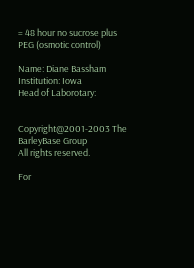= 48 hour no sucrose plus PEG (osmotic control)

Name: Diane Bassham
Institution: Iowa
Head of Laborotary:


Copyright@2001-2003 The BarleyBase Group
All rights reserved.

For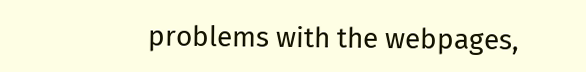problems with the webpages,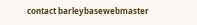contact barleybasewebmaster